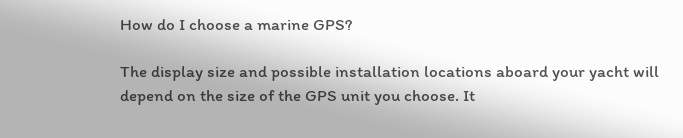How do I choose a marine GPS?

The display size and possible installation locations aboard your yacht will depend on the size of the GPS unit you choose. It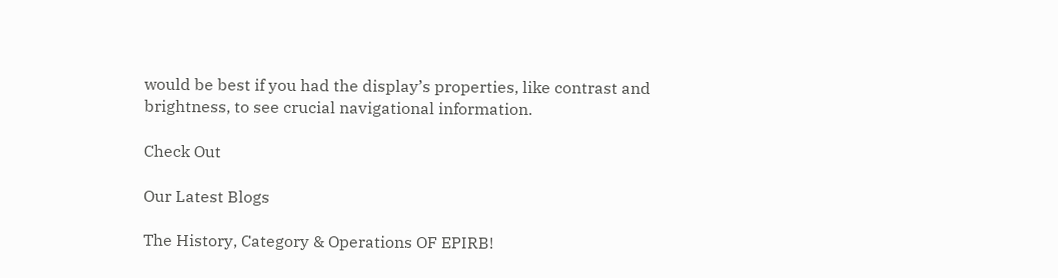would be best if you had the display’s properties, like contrast and brightness, to see crucial navigational information.

Check Out

Our Latest Blogs

The History, Category & Operations OF EPIRB!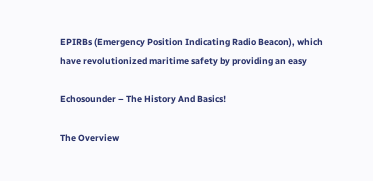EPIRBs (Emergency Position Indicating Radio Beacon), which have revolutionized maritime safety by providing an easy

Echosounder – The History And Basics!

The Overview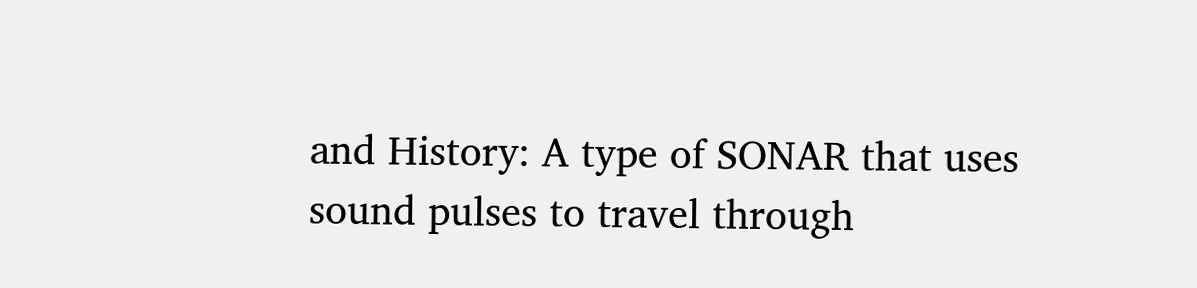and History: A type of SONAR that uses sound pulses to travel through